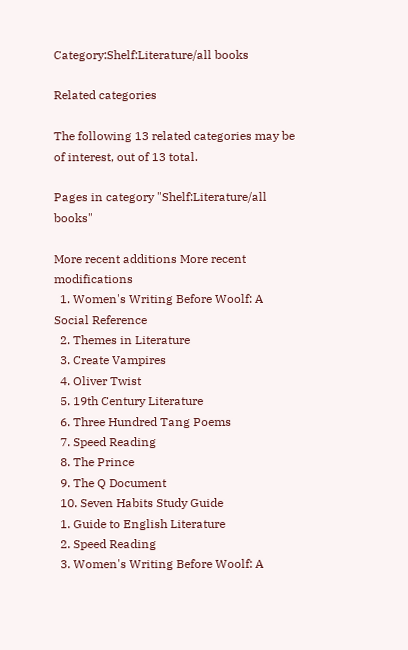Category:Shelf:Literature/all books

Related categories

The following 13 related categories may be of interest, out of 13 total.

Pages in category "Shelf:Literature/all books"

More recent additions More recent modifications
  1. Women's Writing Before Woolf: A Social Reference
  2. Themes in Literature
  3. Create Vampires
  4. Oliver Twist
  5. 19th Century Literature
  6. Three Hundred Tang Poems
  7. Speed Reading
  8. The Prince
  9. The Q Document
  10. Seven Habits Study Guide
  1. Guide to English Literature
  2. Speed Reading
  3. Women's Writing Before Woolf: A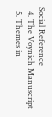Social Reference
  4. The Voynich Manuscript
  5. Themes in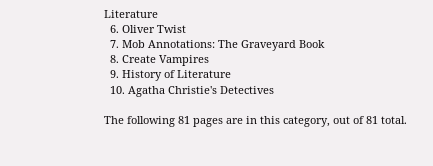Literature
  6. Oliver Twist
  7. Mob Annotations: The Graveyard Book
  8. Create Vampires
  9. History of Literature
  10. Agatha Christie's Detectives

The following 81 pages are in this category, out of 81 total.